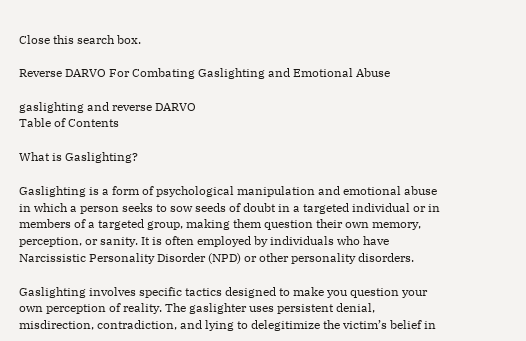Close this search box.

Reverse DARVO For Combating Gaslighting and Emotional Abuse

gaslighting and reverse DARVO
Table of Contents

What is Gaslighting?

Gaslighting is a form of psychological manipulation and emotional abuse in which a person seeks to sow seeds of doubt in a targeted individual or in members of a targeted group, making them question their own memory, perception, or sanity. It is often employed by individuals who have Narcissistic Personality Disorder (NPD) or other personality disorders.

Gaslighting involves specific tactics designed to make you question your own perception of reality. The gaslighter uses persistent denial, misdirection, contradiction, and lying to delegitimize the victim’s belief in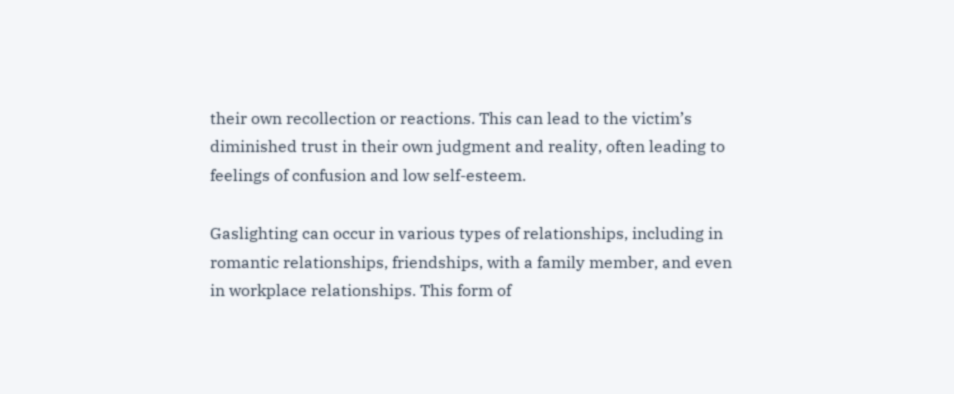their own recollection or reactions. This can lead to the victim’s diminished trust in their own judgment and reality, often leading to feelings of confusion and low self-esteem.

Gaslighting can occur in various types of relationships, including in romantic relationships, friendships, with a family member, and even in workplace relationships. This form of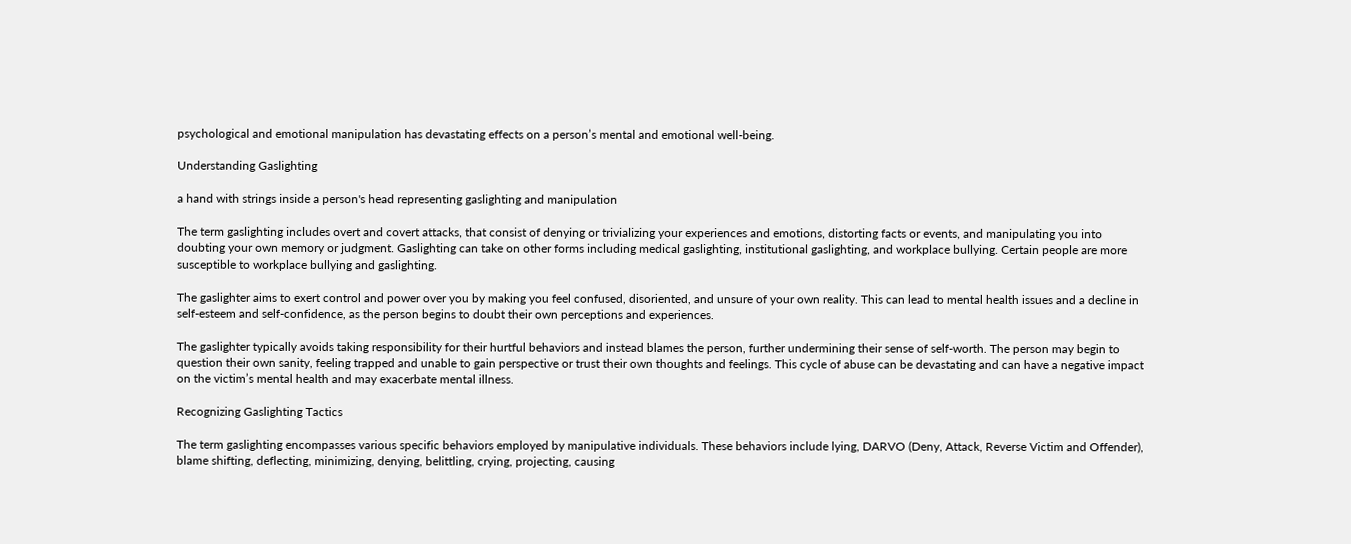psychological and emotional manipulation has devastating effects on a person’s mental and emotional well-being.

Understanding Gaslighting

a hand with strings inside a person's head representing gaslighting and manipulation

The term gaslighting includes overt and covert attacks, that consist of denying or trivializing your experiences and emotions, distorting facts or events, and manipulating you into doubting your own memory or judgment. Gaslighting can take on other forms including medical gaslighting, institutional gaslighting, and workplace bullying. Certain people are more susceptible to workplace bullying and gaslighting.

The gaslighter aims to exert control and power over you by making you feel confused, disoriented, and unsure of your own reality. This can lead to mental health issues and a decline in self-esteem and self-confidence, as the person begins to doubt their own perceptions and experiences.

The gaslighter typically avoids taking responsibility for their hurtful behaviors and instead blames the person, further undermining their sense of self-worth. The person may begin to question their own sanity, feeling trapped and unable to gain perspective or trust their own thoughts and feelings. This cycle of abuse can be devastating and can have a negative impact on the victim’s mental health and may exacerbate mental illness.

Recognizing Gaslighting Tactics

The term gaslighting encompasses various specific behaviors employed by manipulative individuals. These behaviors include lying, DARVO (Deny, Attack, Reverse Victim and Offender), blame shifting, deflecting, minimizing, denying, belittling, crying, projecting, causing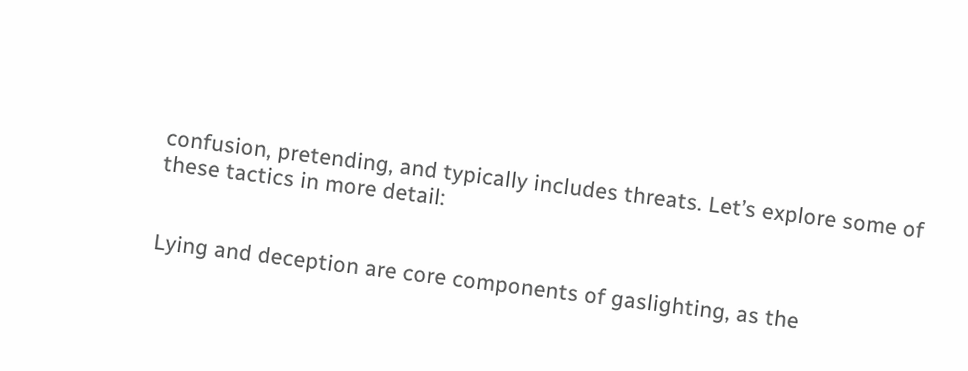confusion, pretending, and typically includes threats. Let’s explore some of these tactics in more detail:


Lying and deception are core components of gaslighting, as the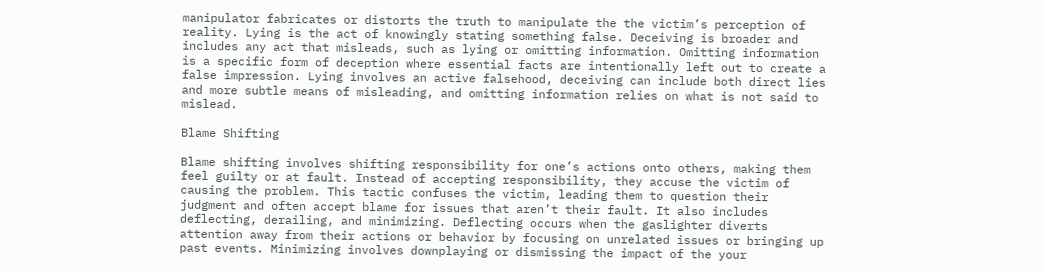manipulator fabricates or distorts the truth to manipulate the the victim’s perception of reality. Lying is the act of knowingly stating something false. Deceiving is broader and includes any act that misleads, such as lying or omitting information. Omitting information is a specific form of deception where essential facts are intentionally left out to create a false impression. Lying involves an active falsehood, deceiving can include both direct lies and more subtle means of misleading, and omitting information relies on what is not said to mislead.

Blame Shifting

Blame shifting involves shifting responsibility for one’s actions onto others, making them feel guilty or at fault. Instead of accepting responsibility, they accuse the victim of causing the problem. This tactic confuses the victim, leading them to question their judgment and often accept blame for issues that aren’t their fault. It also includes deflecting, derailing, and minimizing. Deflecting occurs when the gaslighter diverts attention away from their actions or behavior by focusing on unrelated issues or bringing up past events. Minimizing involves downplaying or dismissing the impact of the your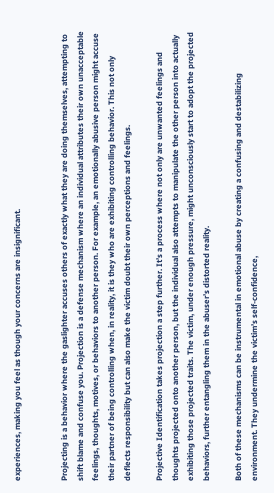experiences, making you feel as though your concerns are insignificant.


Projecting is a behavior where the gaslighter accuses others of exactly what they are doing themselves, attempting to shift blame and confuse you. Projection is a defense mechanism where an individual attributes their own unacceptable feelings, thoughts, motives, or behaviors to another person. For example, an emotionally abusive person might accuse their partner of being controlling when, in reality, it is they who are exhibiting controlling behavior. This not only deflects responsibility but can also make the victim doubt their own perceptions and feelings.

Projective Identification takes projection a step further. It’s a process where not only are unwanted feelings and thoughts projected onto another person, but the individual also attempts to manipulate the other person into actually exhibiting those projected traits. The victim, under enough pressure, might unconsciously start to adopt the projected behaviors, further entangling them in the abuser’s distorted reality.

Both of these mechanisms can be instrumental in emotional abuse by creating a confusing and destabilizing environment. They undermine the victim’s self-confidence,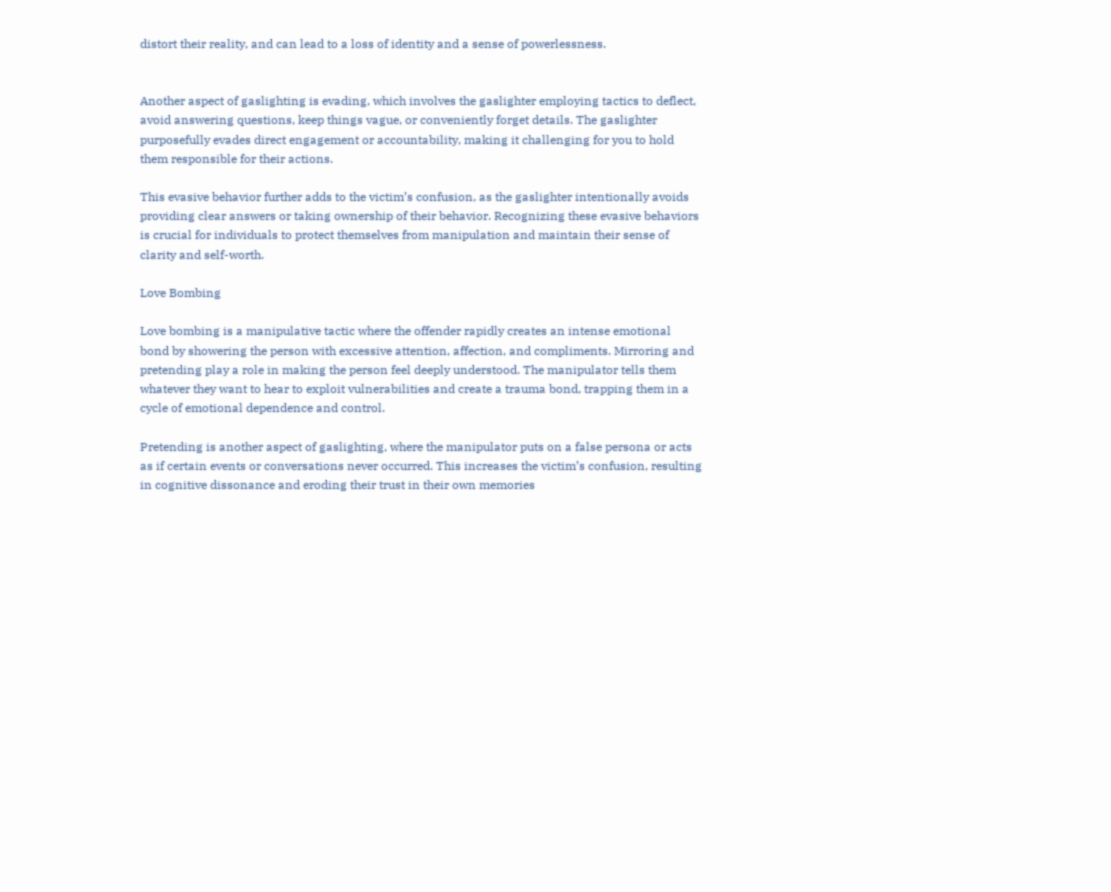distort their reality, and can lead to a loss of identity and a sense of powerlessness.


Another aspect of gaslighting is evading, which involves the gaslighter employing tactics to deflect, avoid answering questions, keep things vague, or conveniently forget details. The gaslighter purposefully evades direct engagement or accountability, making it challenging for you to hold them responsible for their actions.

This evasive behavior further adds to the victim’s confusion, as the gaslighter intentionally avoids providing clear answers or taking ownership of their behavior. Recognizing these evasive behaviors is crucial for individuals to protect themselves from manipulation and maintain their sense of clarity and self-worth.

Love Bombing

Love bombing is a manipulative tactic where the offender rapidly creates an intense emotional bond by showering the person with excessive attention, affection, and compliments. Mirroring and pretending play a role in making the person feel deeply understood. The manipulator tells them whatever they want to hear to exploit vulnerabilities and create a trauma bond, trapping them in a cycle of emotional dependence and control.

Pretending is another aspect of gaslighting, where the manipulator puts on a false persona or acts as if certain events or conversations never occurred. This increases the victim’s confusion, resulting in cognitive dissonance and eroding their trust in their own memories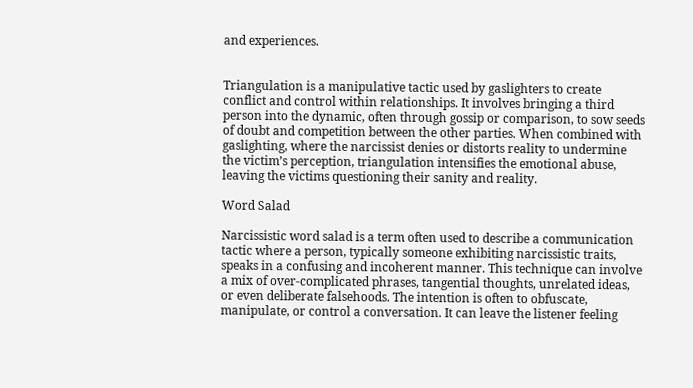and experiences.


Triangulation is a manipulative tactic used by gaslighters to create conflict and control within relationships. It involves bringing a third person into the dynamic, often through gossip or comparison, to sow seeds of doubt and competition between the other parties. When combined with gaslighting, where the narcissist denies or distorts reality to undermine the victim’s perception, triangulation intensifies the emotional abuse, leaving the victims questioning their sanity and reality.

Word Salad

Narcissistic word salad is a term often used to describe a communication tactic where a person, typically someone exhibiting narcissistic traits, speaks in a confusing and incoherent manner. This technique can involve a mix of over-complicated phrases, tangential thoughts, unrelated ideas, or even deliberate falsehoods. The intention is often to obfuscate, manipulate, or control a conversation. It can leave the listener feeling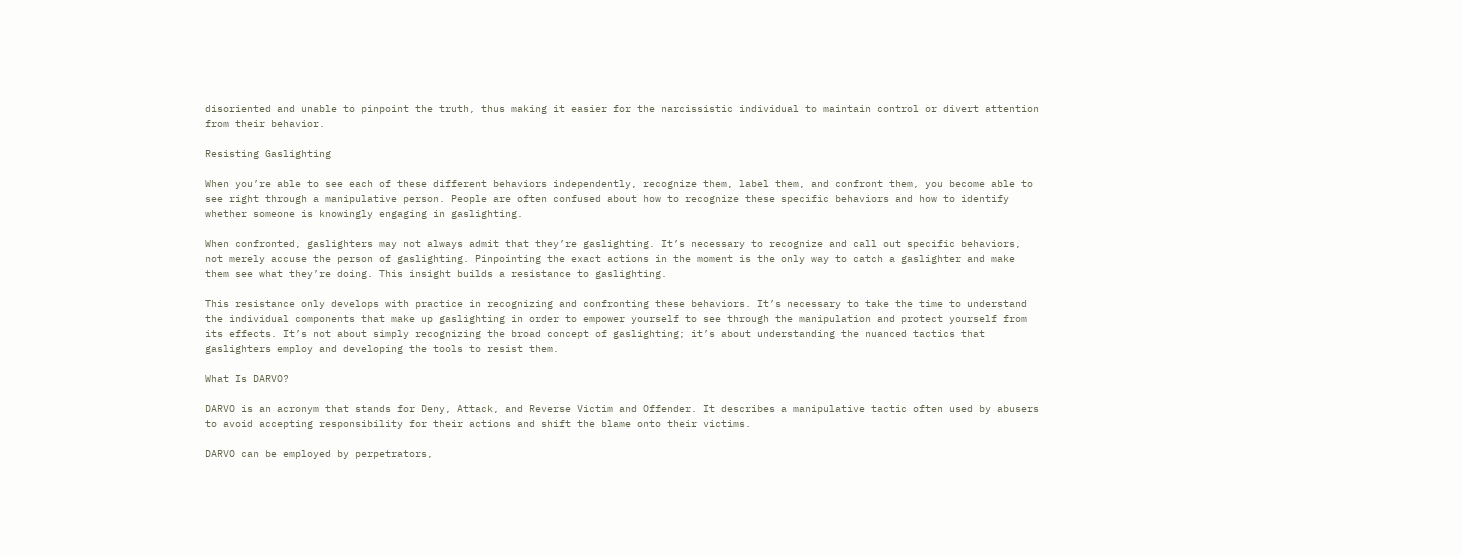disoriented and unable to pinpoint the truth, thus making it easier for the narcissistic individual to maintain control or divert attention from their behavior.

Resisting Gaslighting

When you’re able to see each of these different behaviors independently, recognize them, label them, and confront them, you become able to see right through a manipulative person. People are often confused about how to recognize these specific behaviors and how to identify whether someone is knowingly engaging in gaslighting.

When confronted, gaslighters may not always admit that they’re gaslighting. It’s necessary to recognize and call out specific behaviors, not merely accuse the person of gaslighting. Pinpointing the exact actions in the moment is the only way to catch a gaslighter and make them see what they’re doing. This insight builds a resistance to gaslighting.

This resistance only develops with practice in recognizing and confronting these behaviors. It’s necessary to take the time to understand the individual components that make up gaslighting in order to empower yourself to see through the manipulation and protect yourself from its effects. It’s not about simply recognizing the broad concept of gaslighting; it’s about understanding the nuanced tactics that gaslighters employ and developing the tools to resist them.

What Is DARVO?

DARVO is an acronym that stands for Deny, Attack, and Reverse Victim and Offender. It describes a manipulative tactic often used by abusers to avoid accepting responsibility for their actions and shift the blame onto their victims.

DARVO can be employed by perpetrators,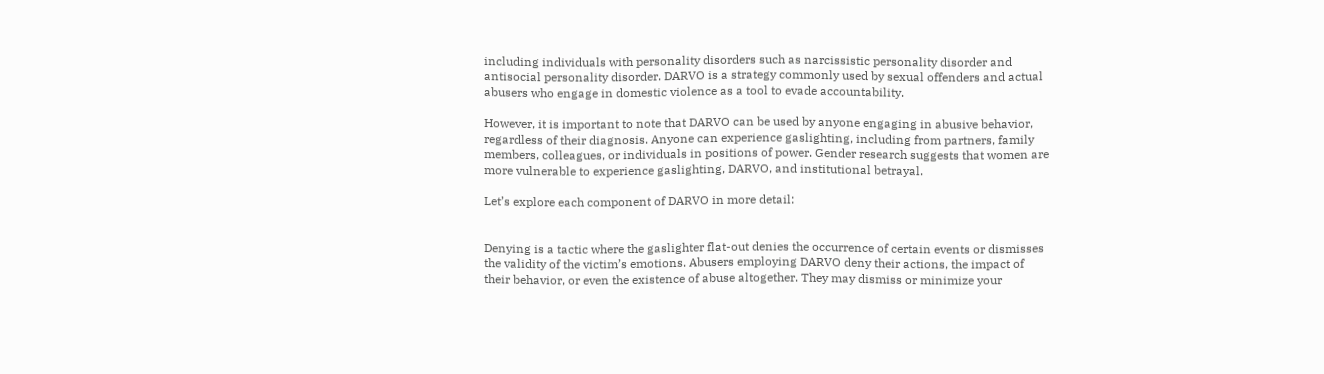including individuals with personality disorders such as narcissistic personality disorder and antisocial personality disorder. DARVO is a strategy commonly used by sexual offenders and actual abusers who engage in domestic violence as a tool to evade accountability.

However, it is important to note that DARVO can be used by anyone engaging in abusive behavior, regardless of their diagnosis. Anyone can experience gaslighting, including from partners, family members, colleagues, or individuals in positions of power. Gender research suggests that women are more vulnerable to experience gaslighting, DARVO, and institutional betrayal.

Let’s explore each component of DARVO in more detail:


Denying is a tactic where the gaslighter flat-out denies the occurrence of certain events or dismisses the validity of the victim’s emotions. Abusers employing DARVO deny their actions, the impact of their behavior, or even the existence of abuse altogether. They may dismiss or minimize your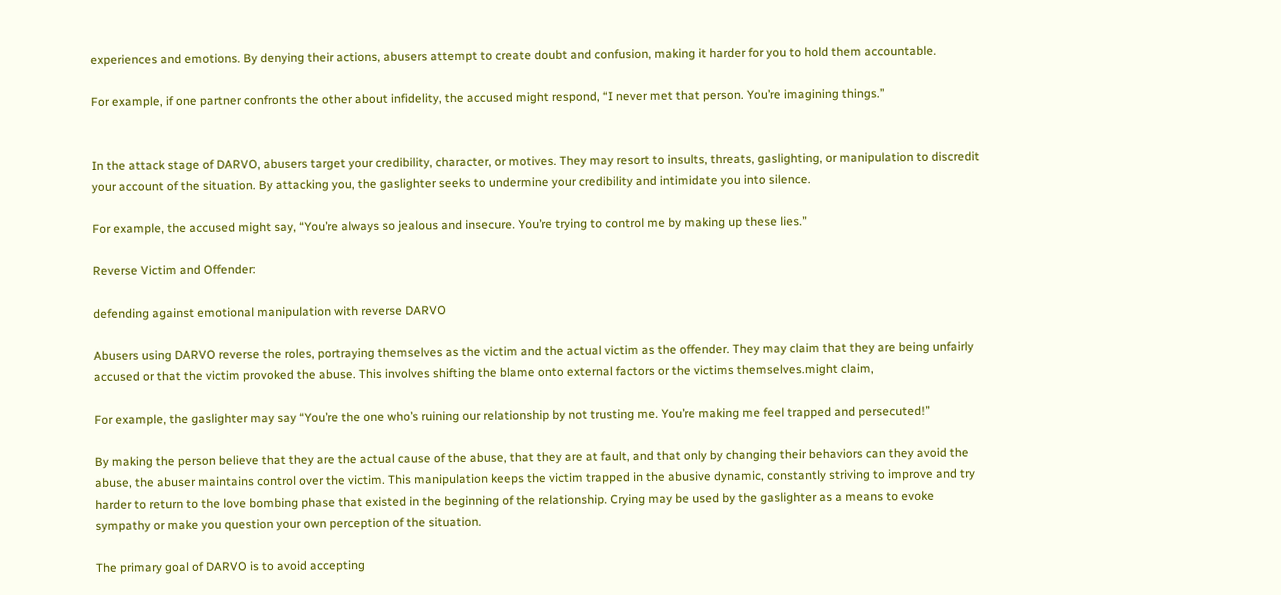experiences and emotions. By denying their actions, abusers attempt to create doubt and confusion, making it harder for you to hold them accountable.

For example, if one partner confronts the other about infidelity, the accused might respond, “I never met that person. You’re imagining things.”


In the attack stage of DARVO, abusers target your credibility, character, or motives. They may resort to insults, threats, gaslighting, or manipulation to discredit your account of the situation. By attacking you, the gaslighter seeks to undermine your credibility and intimidate you into silence.

For example, the accused might say, “You’re always so jealous and insecure. You’re trying to control me by making up these lies.”

Reverse Victim and Offender:

defending against emotional manipulation with reverse DARVO

Abusers using DARVO reverse the roles, portraying themselves as the victim and the actual victim as the offender. They may claim that they are being unfairly accused or that the victim provoked the abuse. This involves shifting the blame onto external factors or the victims themselves.might claim,

For example, the gaslighter may say “You’re the one who’s ruining our relationship by not trusting me. You’re making me feel trapped and persecuted!”

By making the person believe that they are the actual cause of the abuse, that they are at fault, and that only by changing their behaviors can they avoid the abuse, the abuser maintains control over the victim. This manipulation keeps the victim trapped in the abusive dynamic, constantly striving to improve and try harder to return to the love bombing phase that existed in the beginning of the relationship. Crying may be used by the gaslighter as a means to evoke sympathy or make you question your own perception of the situation.

The primary goal of DARVO is to avoid accepting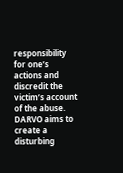responsibility for one’s actions and discredit the victim’s account of the abuse. DARVO aims to create a disturbing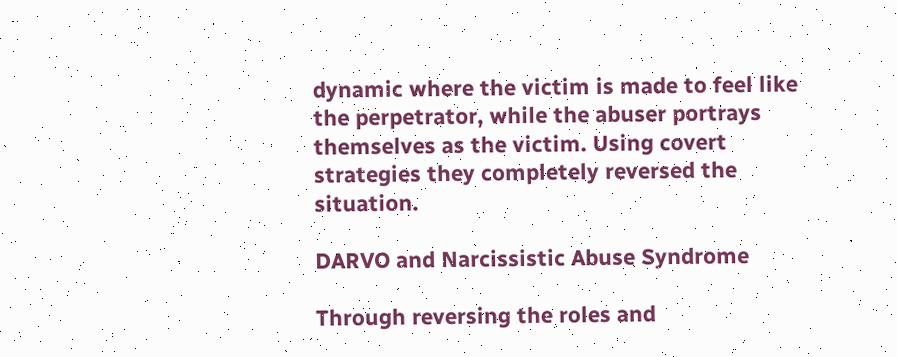dynamic where the victim is made to feel like the perpetrator, while the abuser portrays themselves as the victim. Using covert strategies they completely reversed the situation.

DARVO and Narcissistic Abuse Syndrome

Through reversing the roles and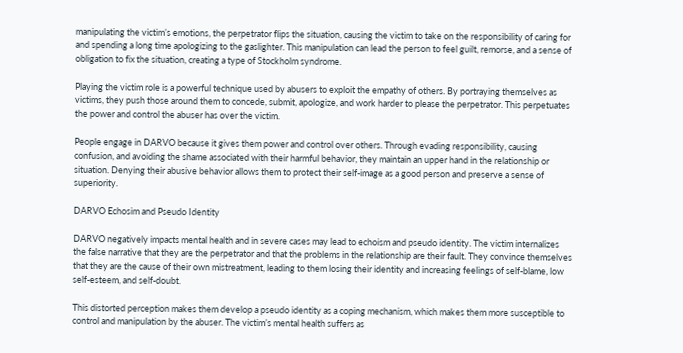manipulating the victim’s emotions, the perpetrator flips the situation, causing the victim to take on the responsibility of caring for and spending a long time apologizing to the gaslighter. This manipulation can lead the person to feel guilt, remorse, and a sense of obligation to fix the situation, creating a type of Stockholm syndrome.

Playing the victim role is a powerful technique used by abusers to exploit the empathy of others. By portraying themselves as victims, they push those around them to concede, submit, apologize, and work harder to please the perpetrator. This perpetuates the power and control the abuser has over the victim.

People engage in DARVO because it gives them power and control over others. Through evading responsibility, causing confusion, and avoiding the shame associated with their harmful behavior, they maintain an upper hand in the relationship or situation. Denying their abusive behavior allows them to protect their self-image as a good person and preserve a sense of superiority.

DARVO Echosim and Pseudo Identity

DARVO negatively impacts mental health and in severe cases may lead to echoism and pseudo identity. The victim internalizes the false narrative that they are the perpetrator and that the problems in the relationship are their fault. They convince themselves that they are the cause of their own mistreatment, leading to them losing their identity and increasing feelings of self-blame, low self-esteem, and self-doubt.

This distorted perception makes them develop a pseudo identity as a coping mechanism, which makes them more susceptible to control and manipulation by the abuser. The victim’s mental health suffers as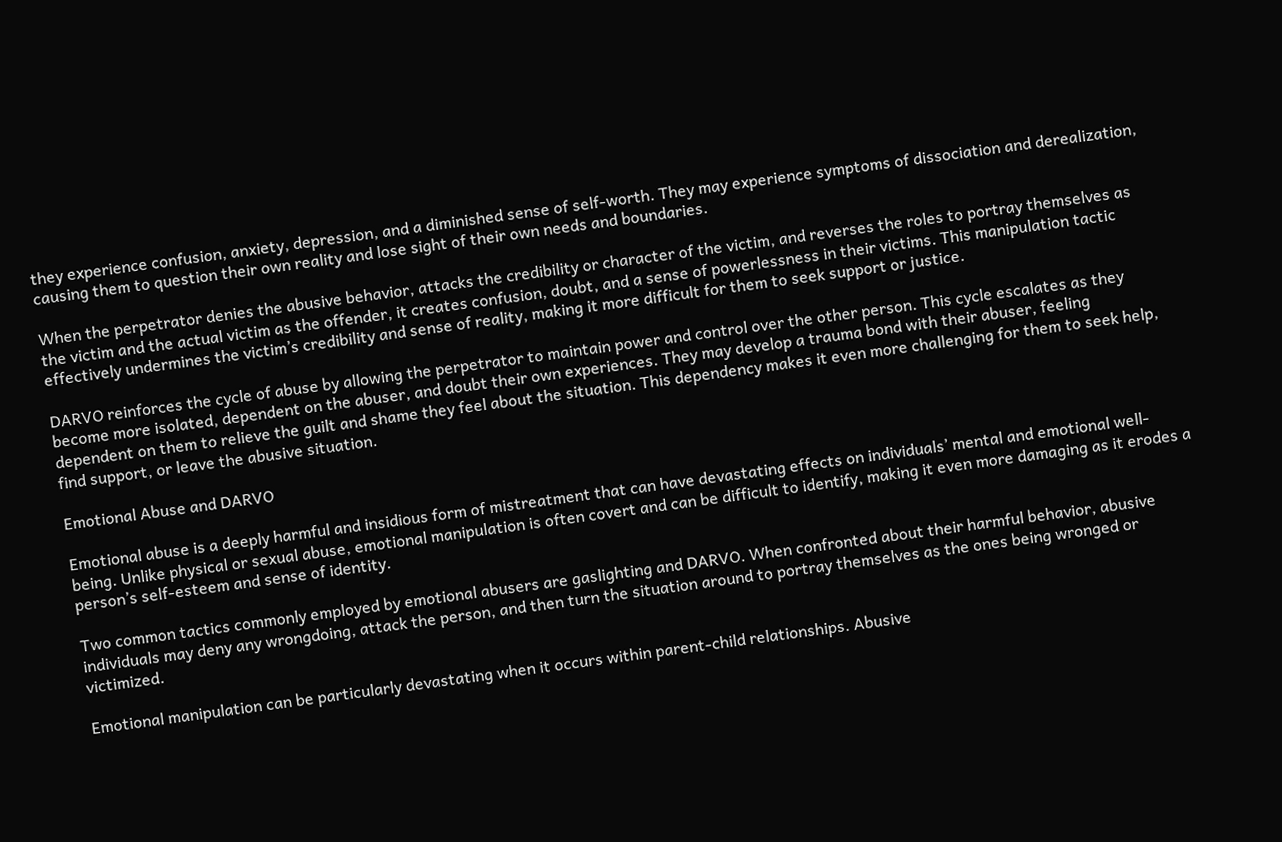they experience confusion, anxiety, depression, and a diminished sense of self-worth. They may experience symptoms of dissociation and derealization, causing them to question their own reality and lose sight of their own needs and boundaries.

When the perpetrator denies the abusive behavior, attacks the credibility or character of the victim, and reverses the roles to portray themselves as the victim and the actual victim as the offender, it creates confusion, doubt, and a sense of powerlessness in their victims. This manipulation tactic effectively undermines the victim’s credibility and sense of reality, making it more difficult for them to seek support or justice.

DARVO reinforces the cycle of abuse by allowing the perpetrator to maintain power and control over the other person. This cycle escalates as they become more isolated, dependent on the abuser, and doubt their own experiences. They may develop a trauma bond with their abuser, feeling dependent on them to relieve the guilt and shame they feel about the situation. This dependency makes it even more challenging for them to seek help, find support, or leave the abusive situation.

Emotional Abuse and DARVO

Emotional abuse is a deeply harmful and insidious form of mistreatment that can have devastating effects on individuals’ mental and emotional well-being. Unlike physical or sexual abuse, emotional manipulation is often covert and can be difficult to identify, making it even more damaging as it erodes a person’s self-esteem and sense of identity.

Two common tactics commonly employed by emotional abusers are gaslighting and DARVO. When confronted about their harmful behavior, abusive individuals may deny any wrongdoing, attack the person, and then turn the situation around to portray themselves as the ones being wronged or victimized.

Emotional manipulation can be particularly devastating when it occurs within parent-child relationships. Abusive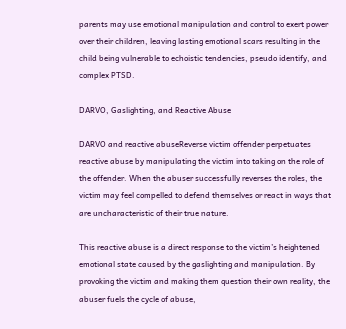parents may use emotional manipulation and control to exert power over their children, leaving lasting emotional scars resulting in the child being vulnerable to echoistic tendencies, pseudo identify, and complex PTSD.

DARVO, Gaslighting, and Reactive Abuse

DARVO and reactive abuseReverse victim offender perpetuates reactive abuse by manipulating the victim into taking on the role of the offender. When the abuser successfully reverses the roles, the victim may feel compelled to defend themselves or react in ways that are uncharacteristic of their true nature.

This reactive abuse is a direct response to the victim’s heightened emotional state caused by the gaslighting and manipulation. By provoking the victim and making them question their own reality, the abuser fuels the cycle of abuse,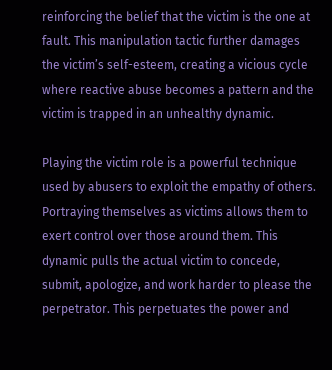reinforcing the belief that the victim is the one at fault. This manipulation tactic further damages the victim’s self-esteem, creating a vicious cycle where reactive abuse becomes a pattern and the victim is trapped in an unhealthy dynamic.

Playing the victim role is a powerful technique used by abusers to exploit the empathy of others. Portraying themselves as victims allows them to exert control over those around them. This dynamic pulls the actual victim to concede, submit, apologize, and work harder to please the perpetrator. This perpetuates the power and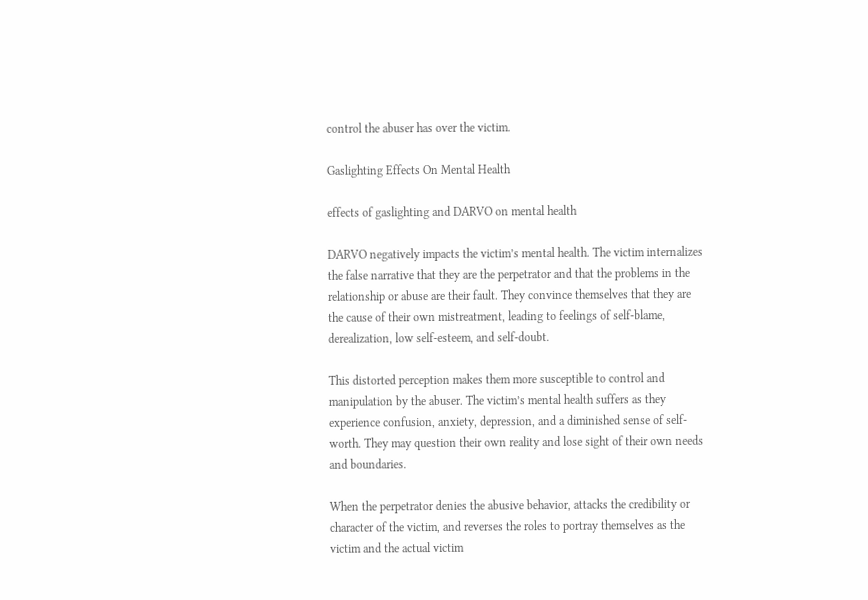control the abuser has over the victim.

Gaslighting Effects On Mental Health

effects of gaslighting and DARVO on mental health

DARVO negatively impacts the victim’s mental health. The victim internalizes the false narrative that they are the perpetrator and that the problems in the relationship or abuse are their fault. They convince themselves that they are the cause of their own mistreatment, leading to feelings of self-blame, derealization, low self-esteem, and self-doubt.

This distorted perception makes them more susceptible to control and manipulation by the abuser. The victim’s mental health suffers as they experience confusion, anxiety, depression, and a diminished sense of self-worth. They may question their own reality and lose sight of their own needs and boundaries.

When the perpetrator denies the abusive behavior, attacks the credibility or character of the victim, and reverses the roles to portray themselves as the victim and the actual victim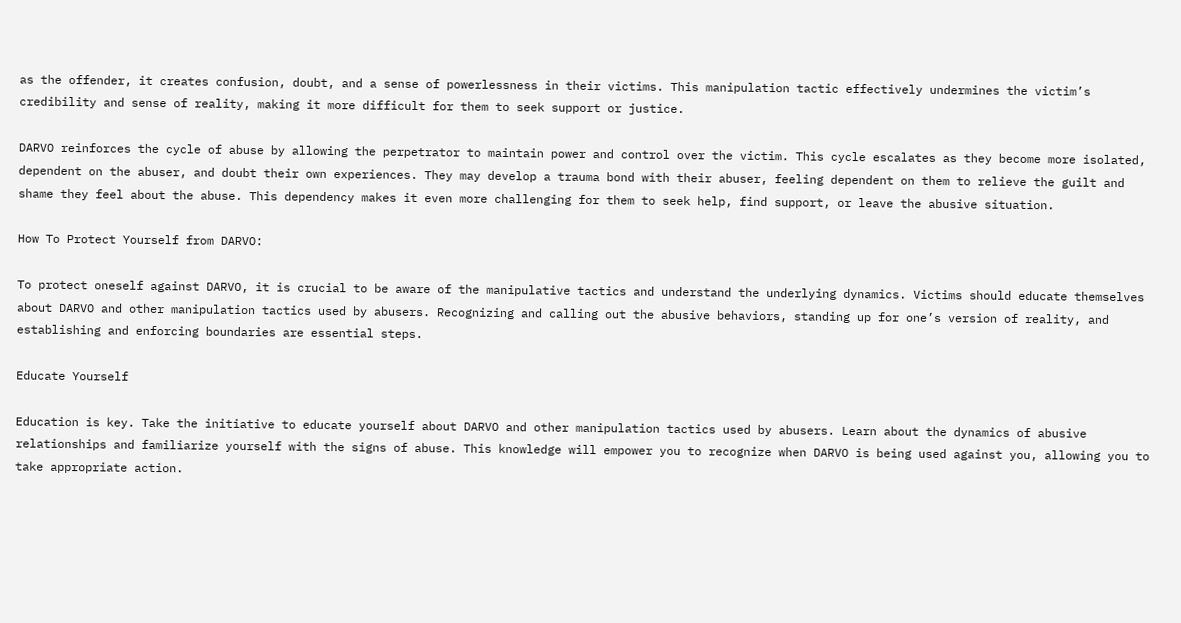as the offender, it creates confusion, doubt, and a sense of powerlessness in their victims. This manipulation tactic effectively undermines the victim’s credibility and sense of reality, making it more difficult for them to seek support or justice.

DARVO reinforces the cycle of abuse by allowing the perpetrator to maintain power and control over the victim. This cycle escalates as they become more isolated, dependent on the abuser, and doubt their own experiences. They may develop a trauma bond with their abuser, feeling dependent on them to relieve the guilt and shame they feel about the abuse. This dependency makes it even more challenging for them to seek help, find support, or leave the abusive situation.

How To Protect Yourself from DARVO:

To protect oneself against DARVO, it is crucial to be aware of the manipulative tactics and understand the underlying dynamics. Victims should educate themselves about DARVO and other manipulation tactics used by abusers. Recognizing and calling out the abusive behaviors, standing up for one’s version of reality, and establishing and enforcing boundaries are essential steps.

Educate Yourself

Education is key. Take the initiative to educate yourself about DARVO and other manipulation tactics used by abusers. Learn about the dynamics of abusive relationships and familiarize yourself with the signs of abuse. This knowledge will empower you to recognize when DARVO is being used against you, allowing you to take appropriate action.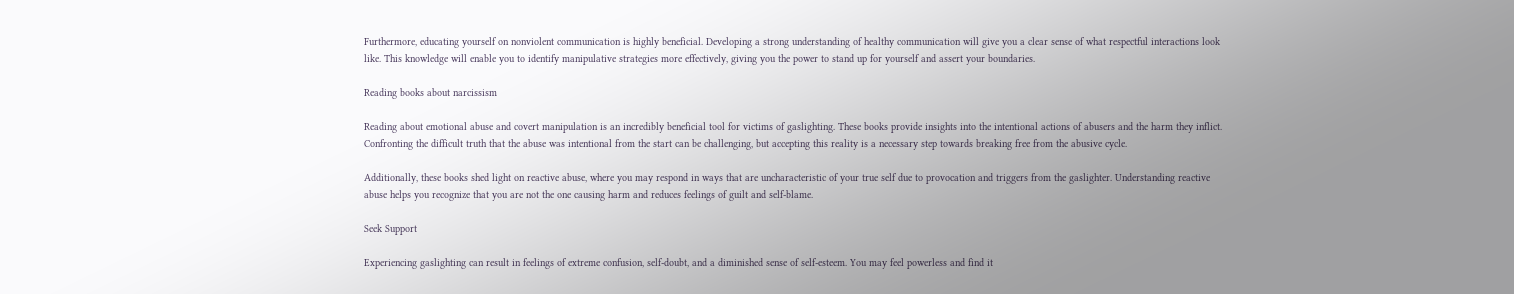Furthermore, educating yourself on nonviolent communication is highly beneficial. Developing a strong understanding of healthy communication will give you a clear sense of what respectful interactions look like. This knowledge will enable you to identify manipulative strategies more effectively, giving you the power to stand up for yourself and assert your boundaries.

Reading books about narcissism

Reading about emotional abuse and covert manipulation is an incredibly beneficial tool for victims of gaslighting. These books provide insights into the intentional actions of abusers and the harm they inflict. Confronting the difficult truth that the abuse was intentional from the start can be challenging, but accepting this reality is a necessary step towards breaking free from the abusive cycle.

Additionally, these books shed light on reactive abuse, where you may respond in ways that are uncharacteristic of your true self due to provocation and triggers from the gaslighter. Understanding reactive abuse helps you recognize that you are not the one causing harm and reduces feelings of guilt and self-blame.

Seek Support

Experiencing gaslighting can result in feelings of extreme confusion, self-doubt, and a diminished sense of self-esteem. You may feel powerless and find it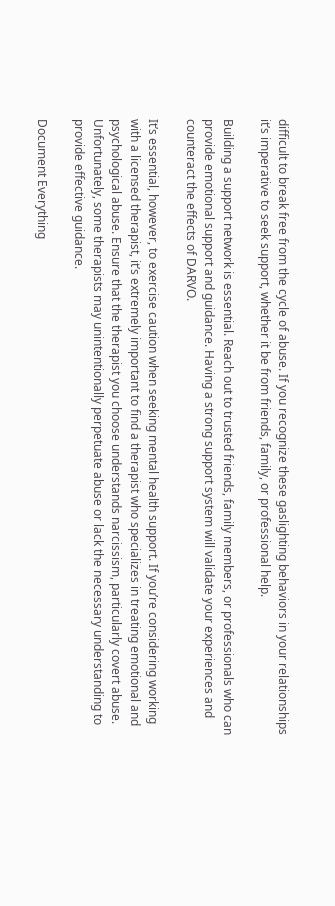difficult to break free from the cycle of abuse. If you recognize these gaslighting behaviors in your relationships it’s imperative to seek support, whether it be from friends, family, or professional help.

Building a support network is essential. Reach out to trusted friends, family members, or professionals who can provide emotional support and guidance. Having a strong support system will validate your experiences and counteract the effects of DARVO.

It’s essential, however, to exercise caution when seeking mental health support. If you’re considering working with a licensed therapist, it’s extremely important to find a therapist who specializes in treating emotional and psychological abuse. Ensure that the therapist you choose understands narcissism, particularly covert abuse. Unfortunately, some therapists may unintentionally perpetuate abuse or lack the necessary understanding to provide effective guidance.

Document Everything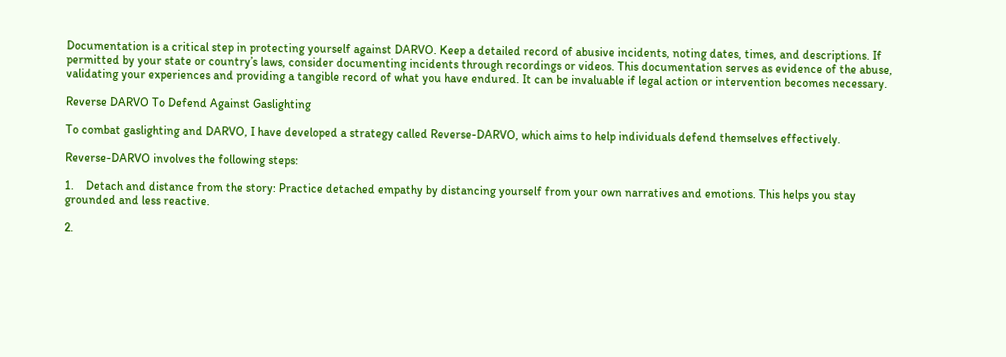Documentation is a critical step in protecting yourself against DARVO. Keep a detailed record of abusive incidents, noting dates, times, and descriptions. If permitted by your state or country’s laws, consider documenting incidents through recordings or videos. This documentation serves as evidence of the abuse, validating your experiences and providing a tangible record of what you have endured. It can be invaluable if legal action or intervention becomes necessary.

Reverse DARVO To Defend Against Gaslighting

To combat gaslighting and DARVO, I have developed a strategy called Reverse-DARVO, which aims to help individuals defend themselves effectively.

Reverse-DARVO involves the following steps:

1.    Detach and distance from the story: Practice detached empathy by distancing yourself from your own narratives and emotions. This helps you stay grounded and less reactive.

2.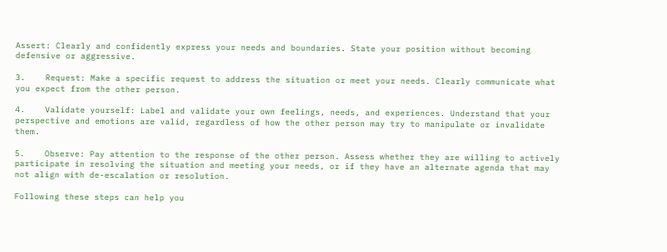Assert: Clearly and confidently express your needs and boundaries. State your position without becoming defensive or aggressive.

3.    Request: Make a specific request to address the situation or meet your needs. Clearly communicate what you expect from the other person.

4.    Validate yourself: Label and validate your own feelings, needs, and experiences. Understand that your perspective and emotions are valid, regardless of how the other person may try to manipulate or invalidate them.

5.    Observe: Pay attention to the response of the other person. Assess whether they are willing to actively participate in resolving the situation and meeting your needs, or if they have an alternate agenda that may not align with de-escalation or resolution.

Following these steps can help you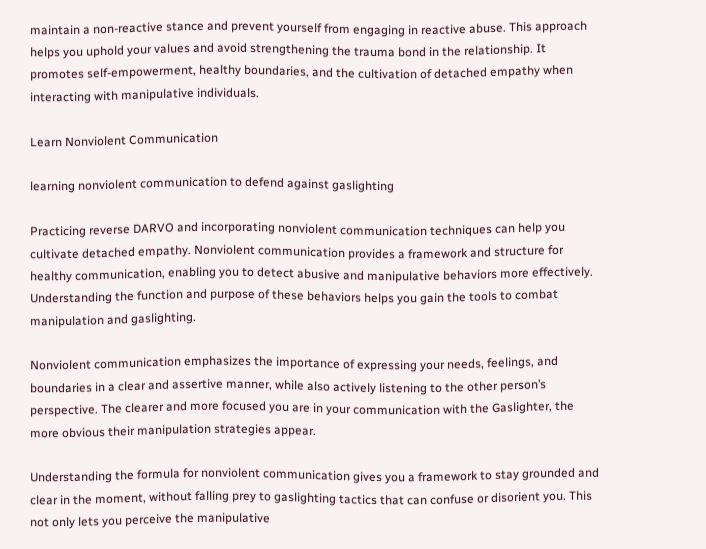maintain a non-reactive stance and prevent yourself from engaging in reactive abuse. This approach helps you uphold your values and avoid strengthening the trauma bond in the relationship. It promotes self-empowerment, healthy boundaries, and the cultivation of detached empathy when interacting with manipulative individuals.

Learn Nonviolent Communication

learning nonviolent communication to defend against gaslighting

Practicing reverse DARVO and incorporating nonviolent communication techniques can help you cultivate detached empathy. Nonviolent communication provides a framework and structure for healthy communication, enabling you to detect abusive and manipulative behaviors more effectively. Understanding the function and purpose of these behaviors helps you gain the tools to combat manipulation and gaslighting.

Nonviolent communication emphasizes the importance of expressing your needs, feelings, and boundaries in a clear and assertive manner, while also actively listening to the other person’s perspective. The clearer and more focused you are in your communication with the Gaslighter, the more obvious their manipulation strategies appear.

Understanding the formula for nonviolent communication gives you a framework to stay grounded and clear in the moment, without falling prey to gaslighting tactics that can confuse or disorient you. This not only lets you perceive the manipulative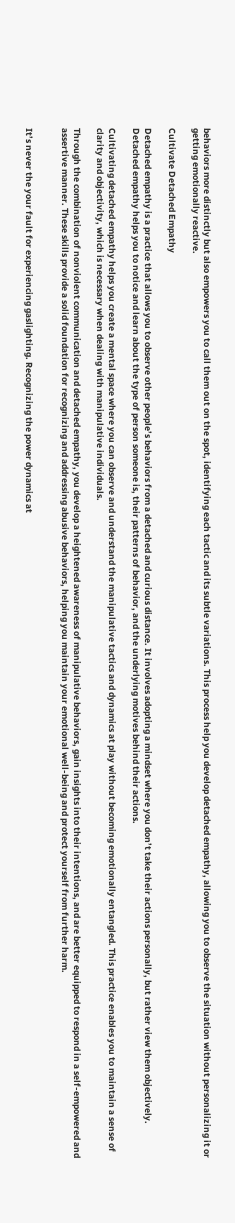behaviors more distinctly but also empowers you to call them out on the spot, identifying each tactic and its subtle variations. This process help you develop detached empathy, allowing you to observe the situation without personalizing it or getting emotionally reactive.

Cultivate Detached Empathy

Detached empathy is a practice that allows you to observe other people’s behaviors from a detached and curious distance. It involves adopting a mindset where you don’t take their actions personally, but rather view them objectively. Detached empathy helps you to notice and learn about the type of person someone is, their patterns of behavior, and the underlying motives behind their actions.

Cultivating detached empathy helps you create a mental space where you can observe and understand the manipulative tactics and dynamics at play without becoming emotionally entangled. This practice enables you to maintain a sense of clarity and objectivity, which is necessary when dealing with manipulative individuals.

Through the combination of nonviolent communication and detached empathy, you develop a heightened awareness of manipulative behaviors, gain insights into their intentions, and are better equipped to respond in a self-empowered and assertive manner. These skills provide a solid foundation for recognizing and addressing abusive behaviors, helping you maintain your emotional well-being and protect yourself from further harm.


It’s never the your fault for experiencing gaslighting. Recognizing the power dynamics at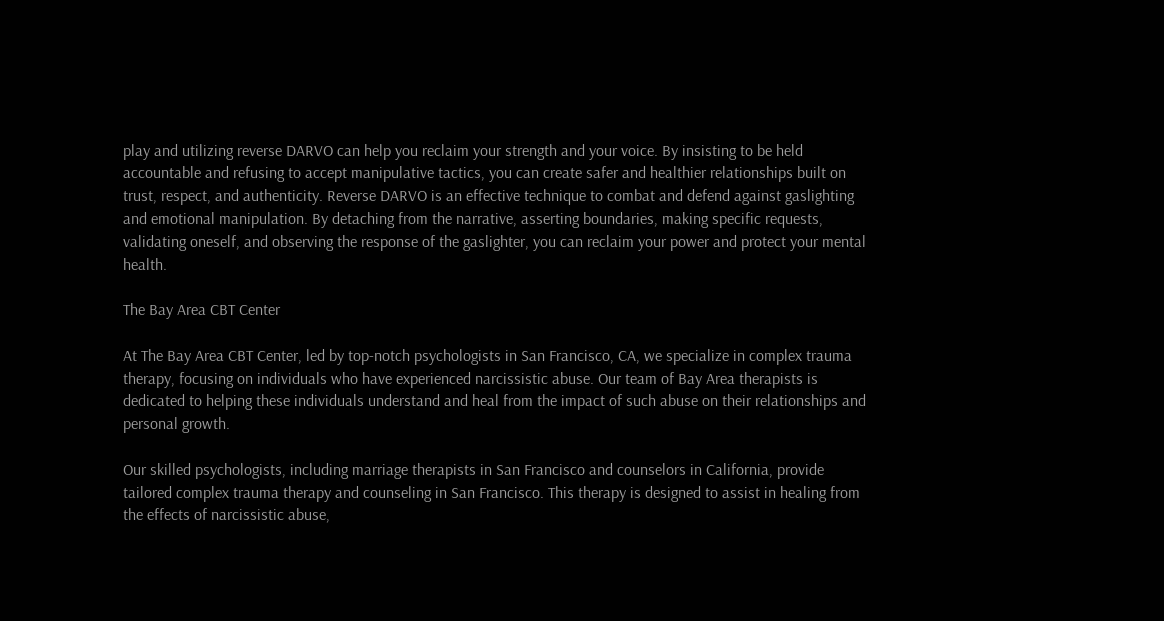play and utilizing reverse DARVO can help you reclaim your strength and your voice. By insisting to be held accountable and refusing to accept manipulative tactics, you can create safer and healthier relationships built on trust, respect, and authenticity. Reverse DARVO is an effective technique to combat and defend against gaslighting and emotional manipulation. By detaching from the narrative, asserting boundaries, making specific requests, validating oneself, and observing the response of the gaslighter, you can reclaim your power and protect your mental health.

The Bay Area CBT Center

At The Bay Area CBT Center, led by top-notch psychologists in San Francisco, CA, we specialize in complex trauma therapy, focusing on individuals who have experienced narcissistic abuse. Our team of Bay Area therapists is dedicated to helping these individuals understand and heal from the impact of such abuse on their relationships and personal growth.

Our skilled psychologists, including marriage therapists in San Francisco and counselors in California, provide tailored complex trauma therapy and counseling in San Francisco. This therapy is designed to assist in healing from the effects of narcissistic abuse,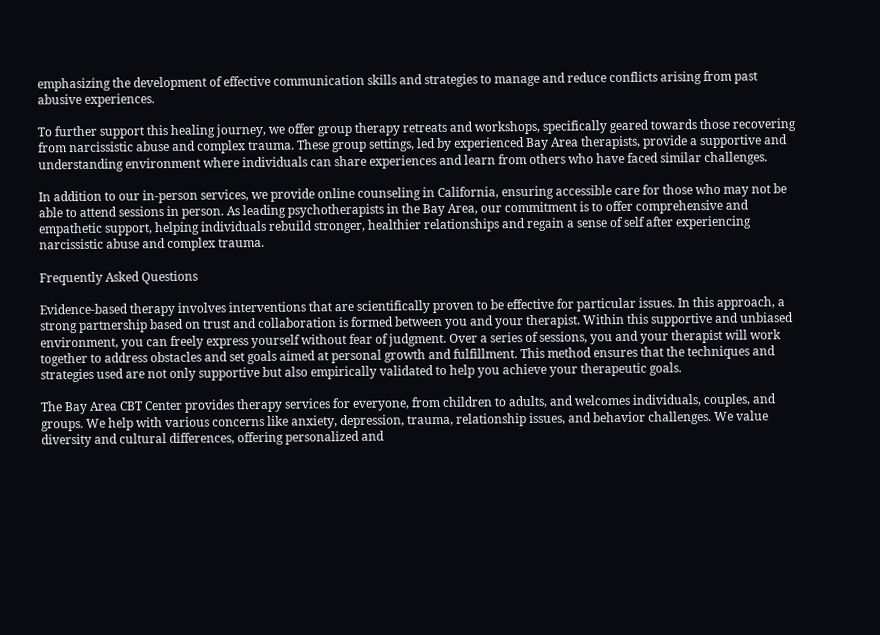emphasizing the development of effective communication skills and strategies to manage and reduce conflicts arising from past abusive experiences.

To further support this healing journey, we offer group therapy retreats and workshops, specifically geared towards those recovering from narcissistic abuse and complex trauma. These group settings, led by experienced Bay Area therapists, provide a supportive and understanding environment where individuals can share experiences and learn from others who have faced similar challenges.

In addition to our in-person services, we provide online counseling in California, ensuring accessible care for those who may not be able to attend sessions in person. As leading psychotherapists in the Bay Area, our commitment is to offer comprehensive and empathetic support, helping individuals rebuild stronger, healthier relationships and regain a sense of self after experiencing narcissistic abuse and complex trauma.

Frequently Asked Questions

Evidence-based therapy involves interventions that are scientifically proven to be effective for particular issues. In this approach, a strong partnership based on trust and collaboration is formed between you and your therapist. Within this supportive and unbiased environment, you can freely express yourself without fear of judgment. Over a series of sessions, you and your therapist will work together to address obstacles and set goals aimed at personal growth and fulfillment. This method ensures that the techniques and strategies used are not only supportive but also empirically validated to help you achieve your therapeutic goals.

The Bay Area CBT Center provides therapy services for everyone, from children to adults, and welcomes individuals, couples, and groups. We help with various concerns like anxiety, depression, trauma, relationship issues, and behavior challenges. We value diversity and cultural differences, offering personalized and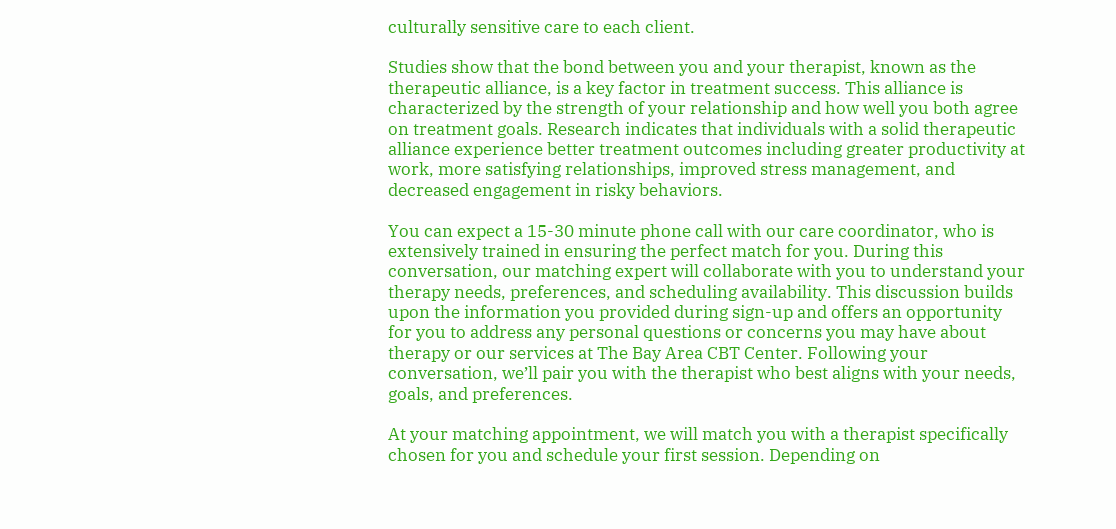culturally sensitive care to each client.

Studies show that the bond between you and your therapist, known as the therapeutic alliance, is a key factor in treatment success. This alliance is characterized by the strength of your relationship and how well you both agree on treatment goals. Research indicates that individuals with a solid therapeutic alliance experience better treatment outcomes including greater productivity at work, more satisfying relationships, improved stress management, and decreased engagement in risky behaviors.

You can expect a 15-30 minute phone call with our care coordinator, who is extensively trained in ensuring the perfect match for you. During this conversation, our matching expert will collaborate with you to understand your therapy needs, preferences, and scheduling availability. This discussion builds upon the information you provided during sign-up and offers an opportunity for you to address any personal questions or concerns you may have about therapy or our services at The Bay Area CBT Center. Following your conversation, we’ll pair you with the therapist who best aligns with your needs, goals, and preferences.

At your matching appointment, we will match you with a therapist specifically chosen for you and schedule your first session. Depending on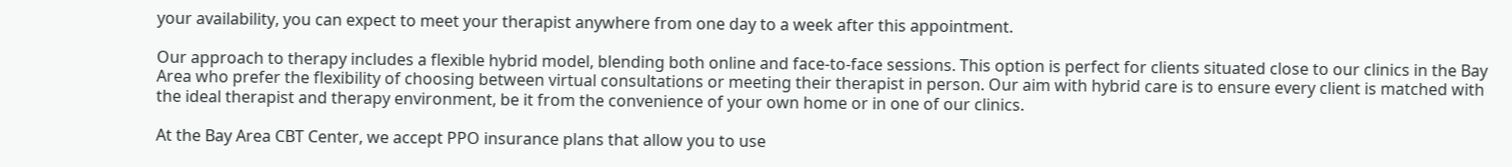your availability, you can expect to meet your therapist anywhere from one day to a week after this appointment.

Our approach to therapy includes a flexible hybrid model, blending both online and face-to-face sessions. This option is perfect for clients situated close to our clinics in the Bay Area who prefer the flexibility of choosing between virtual consultations or meeting their therapist in person. Our aim with hybrid care is to ensure every client is matched with the ideal therapist and therapy environment, be it from the convenience of your own home or in one of our clinics.

At the Bay Area CBT Center, we accept PPO insurance plans that allow you to use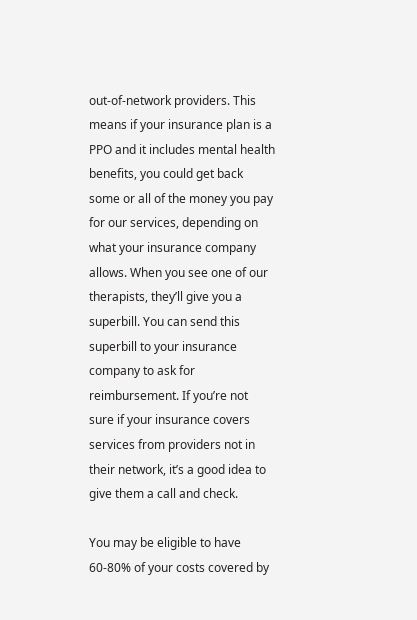out-of-network providers. This means if your insurance plan is a PPO and it includes mental health benefits, you could get back some or all of the money you pay for our services, depending on what your insurance company allows. When you see one of our therapists, they’ll give you a superbill. You can send this superbill to your insurance company to ask for reimbursement. If you’re not sure if your insurance covers services from providers not in their network, it’s a good idea to give them a call and check.

You may be eligible to have 60-80% of your costs covered by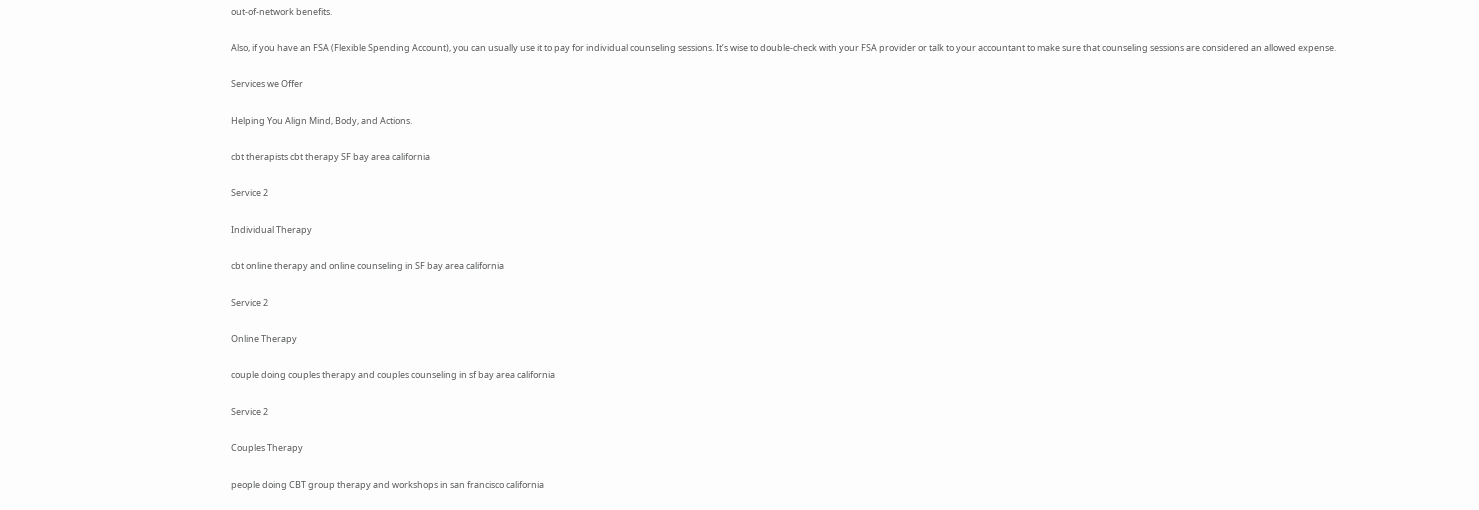out-of-network benefits.

Also, if you have an FSA (Flexible Spending Account), you can usually use it to pay for individual counseling sessions. It’s wise to double-check with your FSA provider or talk to your accountant to make sure that counseling sessions are considered an allowed expense.

Services we Offer

Helping You Align Mind, Body, and Actions.

cbt therapists cbt therapy SF bay area california

Service 2

Individual Therapy

cbt online therapy and online counseling in SF bay area california

Service 2

Online Therapy

couple doing couples therapy and couples counseling in sf bay area california

Service 2

Couples Therapy

people doing CBT group therapy and workshops in san francisco california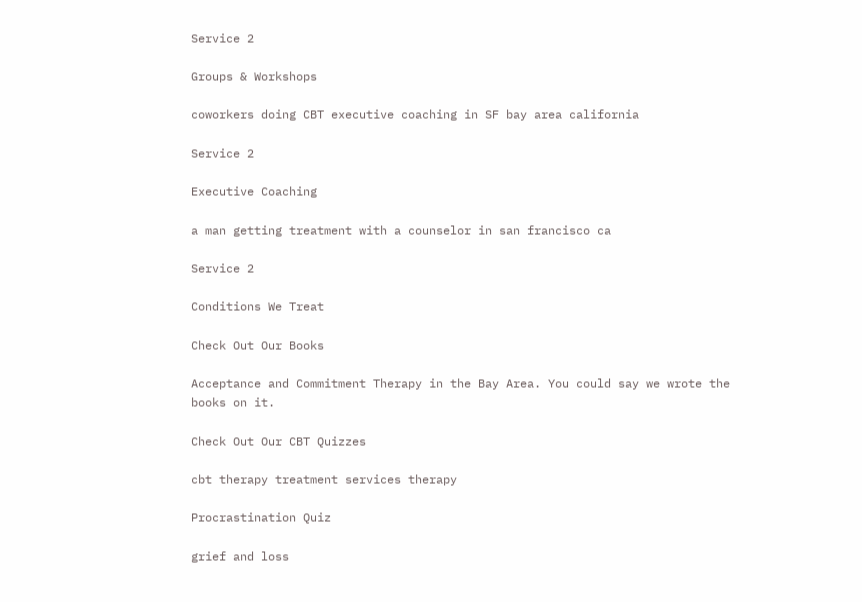Service 2

Groups & Workshops

coworkers doing CBT executive coaching in SF bay area california

Service 2

Executive Coaching

a man getting treatment with a counselor in san francisco ca

Service 2

Conditions We Treat

Check Out Our Books

Acceptance and Commitment Therapy in the Bay Area. You could say we wrote the books on it.

Check Out Our CBT Quizzes

cbt therapy treatment services therapy

Procrastination Quiz

grief and loss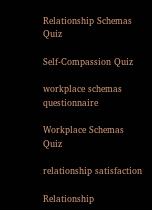Relationship Schemas Quiz

Self-Compassion Quiz

workplace schemas questionnaire

Workplace Schemas Quiz

relationship satisfaction

Relationship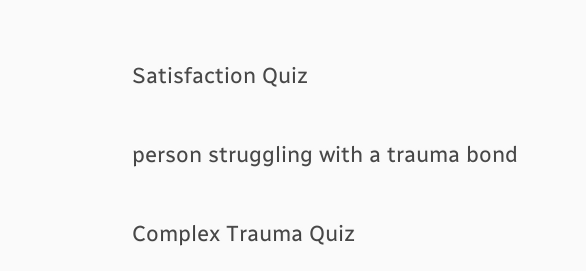Satisfaction Quiz

person struggling with a trauma bond

Complex Trauma Quiz